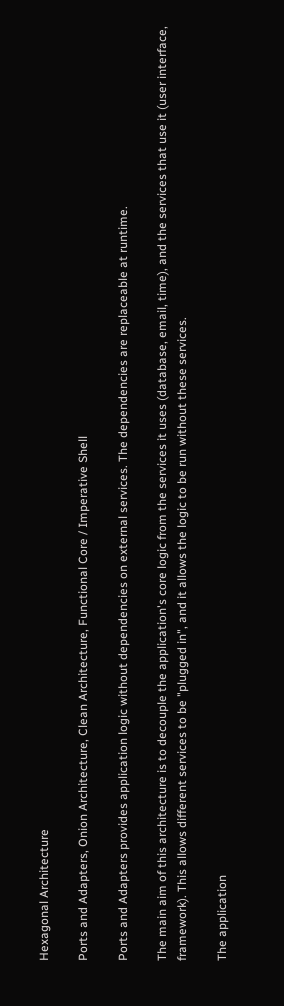Hexagonal Architecture

Ports and Adapters, Onion Architecture, Clean Architecture, Functional Core / Imperative Shell

Ports and Adapters provides application logic without dependencies on external services. The dependencies are replaceable at runtime.

The main aim of this architecture is to decouple the application's core logic from the services it uses (database, email, time), and the services that use it (user interface, framework). This allows different services to be "plugged in", and it allows the logic to be run without these services.

The application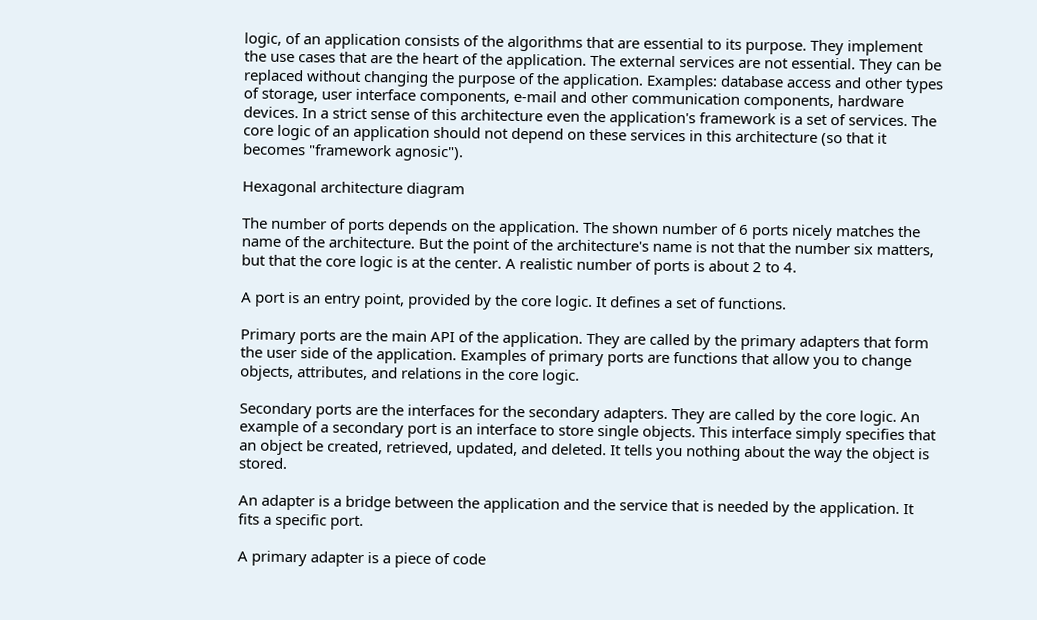logic, of an application consists of the algorithms that are essential to its purpose. They implement the use cases that are the heart of the application. The external services are not essential. They can be replaced without changing the purpose of the application. Examples: database access and other types of storage, user interface components, e-mail and other communication components, hardware devices. In a strict sense of this architecture even the application's framework is a set of services. The core logic of an application should not depend on these services in this architecture (so that it becomes "framework agnosic").

Hexagonal architecture diagram

The number of ports depends on the application. The shown number of 6 ports nicely matches the name of the architecture. But the point of the architecture's name is not that the number six matters, but that the core logic is at the center. A realistic number of ports is about 2 to 4.

A port is an entry point, provided by the core logic. It defines a set of functions.

Primary ports are the main API of the application. They are called by the primary adapters that form the user side of the application. Examples of primary ports are functions that allow you to change objects, attributes, and relations in the core logic.

Secondary ports are the interfaces for the secondary adapters. They are called by the core logic. An example of a secondary port is an interface to store single objects. This interface simply specifies that an object be created, retrieved, updated, and deleted. It tells you nothing about the way the object is stored.

An adapter is a bridge between the application and the service that is needed by the application. It fits a specific port.

A primary adapter is a piece of code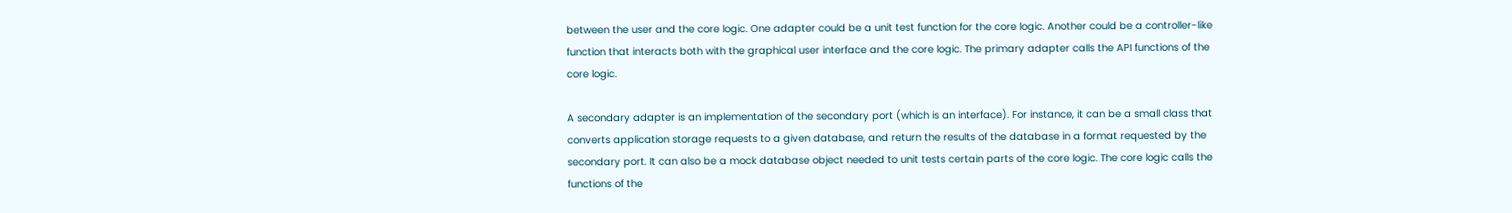between the user and the core logic. One adapter could be a unit test function for the core logic. Another could be a controller-like function that interacts both with the graphical user interface and the core logic. The primary adapter calls the API functions of the core logic.

A secondary adapter is an implementation of the secondary port (which is an interface). For instance, it can be a small class that converts application storage requests to a given database, and return the results of the database in a format requested by the secondary port. It can also be a mock database object needed to unit tests certain parts of the core logic. The core logic calls the functions of the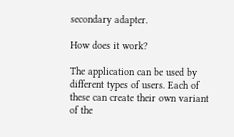secondary adapter.

How does it work?

The application can be used by different types of users. Each of these can create their own variant of the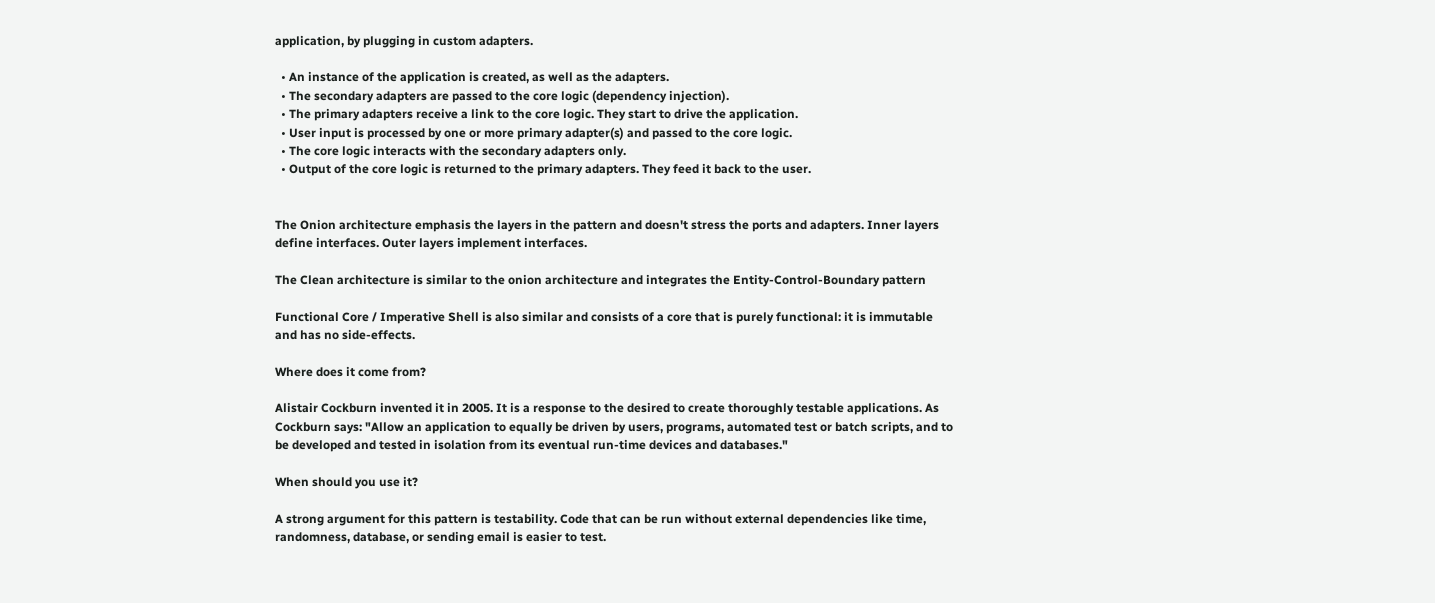application, by plugging in custom adapters.

  • An instance of the application is created, as well as the adapters.
  • The secondary adapters are passed to the core logic (dependency injection).
  • The primary adapters receive a link to the core logic. They start to drive the application.
  • User input is processed by one or more primary adapter(s) and passed to the core logic.
  • The core logic interacts with the secondary adapters only.
  • Output of the core logic is returned to the primary adapters. They feed it back to the user.


The Onion architecture emphasis the layers in the pattern and doesn't stress the ports and adapters. Inner layers define interfaces. Outer layers implement interfaces.

The Clean architecture is similar to the onion architecture and integrates the Entity-Control-Boundary pattern

Functional Core / Imperative Shell is also similar and consists of a core that is purely functional: it is immutable and has no side-effects.

Where does it come from?

Alistair Cockburn invented it in 2005. It is a response to the desired to create thoroughly testable applications. As Cockburn says: "Allow an application to equally be driven by users, programs, automated test or batch scripts, and to be developed and tested in isolation from its eventual run-time devices and databases."

When should you use it?

A strong argument for this pattern is testability. Code that can be run without external dependencies like time, randomness, database, or sending email is easier to test.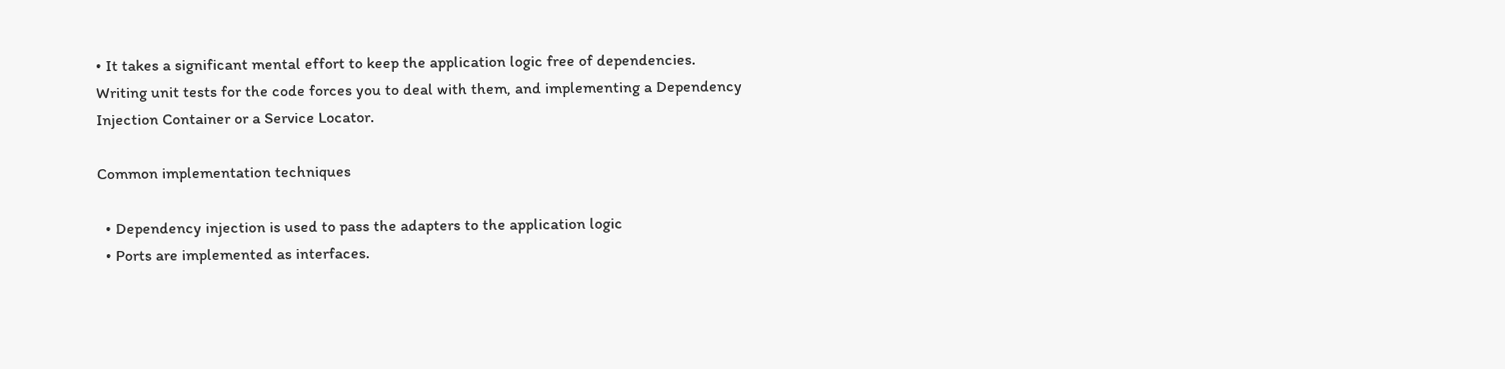• It takes a significant mental effort to keep the application logic free of dependencies. Writing unit tests for the code forces you to deal with them, and implementing a Dependency Injection Container or a Service Locator.

Common implementation techniques

  • Dependency injection is used to pass the adapters to the application logic
  • Ports are implemented as interfaces.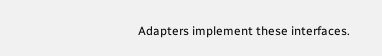Adapters implement these interfaces.